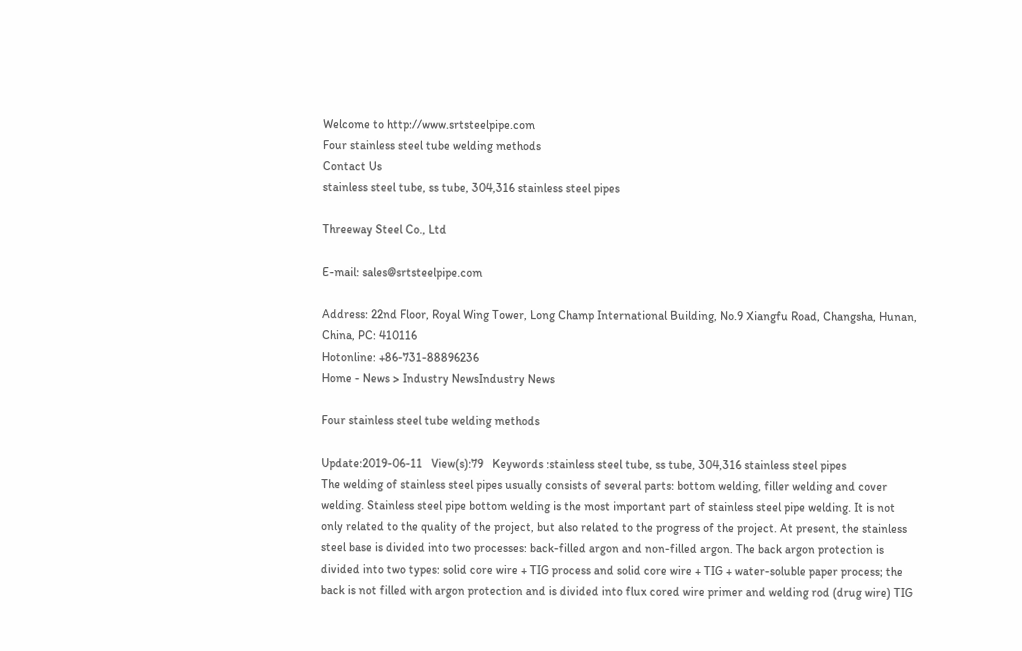Welcome to http://www.srtsteelpipe.com
Four stainless steel tube welding methods
Contact Us
stainless steel tube, ss tube, 304,316 stainless steel pipes

Threeway Steel Co., Ltd

E-mail: sales@srtsteelpipe.com

Address: 22nd Floor, Royal Wing Tower, Long Champ International Building, No.9 Xiangfu Road, Changsha, Hunan, China, PC: 410116
Hotonline: +86-731-88896236
Home - News > Industry NewsIndustry News

Four stainless steel tube welding methods

Update:2019-06-11   View(s):79   Keywords :stainless steel tube, ss tube, 304,316 stainless steel pipes
The welding of stainless steel pipes usually consists of several parts: bottom welding, filler welding and cover welding. Stainless steel pipe bottom welding is the most important part of stainless steel pipe welding. It is not only related to the quality of the project, but also related to the progress of the project. At present, the stainless steel base is divided into two processes: back-filled argon and non-filled argon. The back argon protection is divided into two types: solid core wire + TIG process and solid core wire + TIG + water-soluble paper process; the back is not filled with argon protection and is divided into flux cored wire primer and welding rod (drug wire) TIG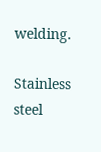welding.

Stainless steel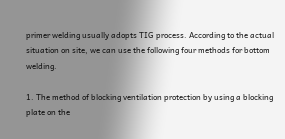primer welding usually adopts TIG process. According to the actual situation on site, we can use the following four methods for bottom welding.

1. The method of blocking ventilation protection by using a blocking plate on the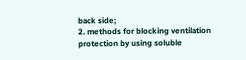back side;
2. methods for blocking ventilation protection by using soluble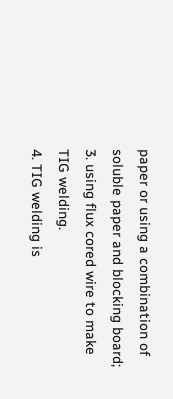paper or using a combination of soluble paper and blocking board;
3. using flux cored wire to make TIG welding.
4. TIG welding is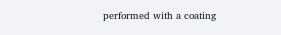performed with a coating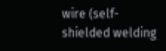wire (self-shielded welding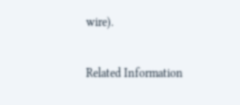wire).

Related Information